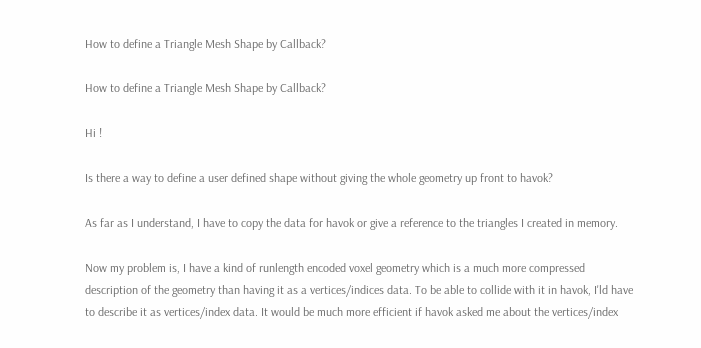How to define a Triangle Mesh Shape by Callback?

How to define a Triangle Mesh Shape by Callback?

Hi !

Is there a way to define a user defined shape without giving the whole geometry up front to havok?

As far as I understand, I have to copy the data for havok or give a reference to the triangles I created in memory.

Now my problem is, I have a kind of runlength encoded voxel geometry which is a much more compressed description of the geometry than having it as a vertices/indices data. To be able to collide with it in havok, I'ld have to describe it as vertices/index data. It would be much more efficient if havok asked me about the vertices/index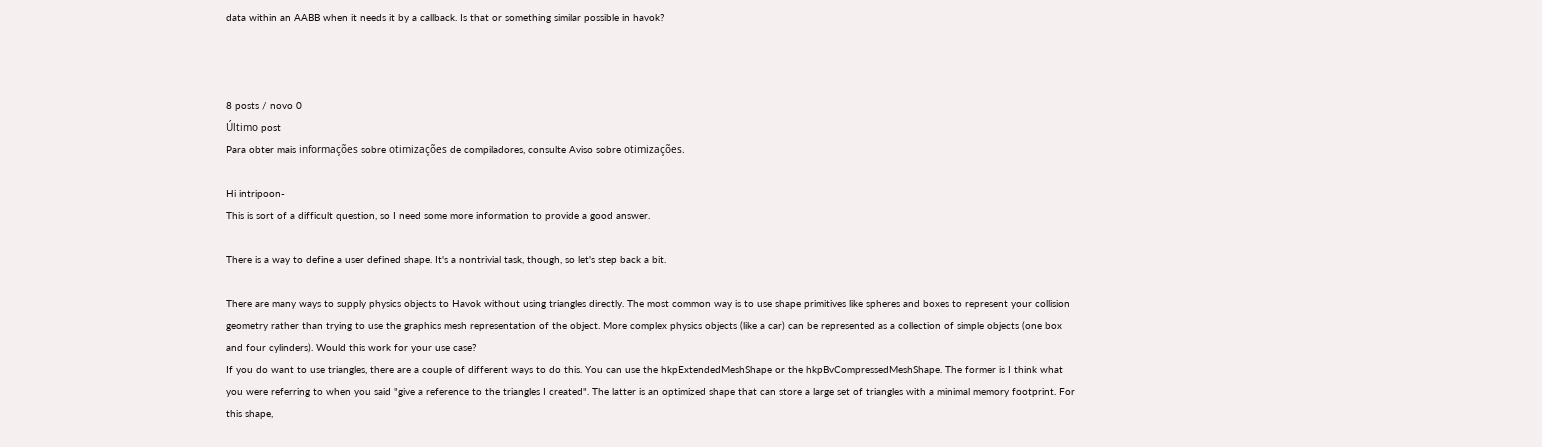data within an AABB when it needs it by a callback. Is that or something similar possible in havok?



8 posts / novo 0
Último post
Para obter mais informações sobre otimizações de compiladores, consulte Aviso sobre otimizações.

Hi intripoon-
This is sort of a difficult question, so I need some more information to provide a good answer.

There is a way to define a user defined shape. It's a nontrivial task, though, so let's step back a bit.

There are many ways to supply physics objects to Havok without using triangles directly. The most common way is to use shape primitives like spheres and boxes to represent your collision geometry rather than trying to use the graphics mesh representation of the object. More complex physics objects (like a car) can be represented as a collection of simple objects (one box and four cylinders). Would this work for your use case?
If you do want to use triangles, there are a couple of different ways to do this. You can use the hkpExtendedMeshShape or the hkpBvCompressedMeshShape. The former is I think what you were referring to when you said "give a reference to the triangles I created". The latter is an optimized shape that can store a large set of triangles with a minimal memory footprint. For this shape,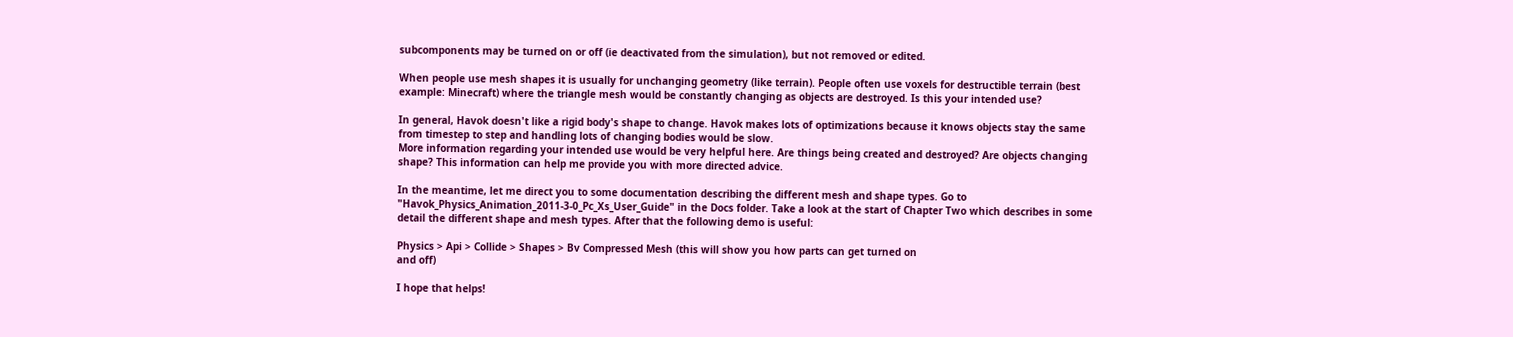subcomponents may be turned on or off (ie deactivated from the simulation), but not removed or edited.

When people use mesh shapes it is usually for unchanging geometry (like terrain). People often use voxels for destructible terrain (best example: Minecraft) where the triangle mesh would be constantly changing as objects are destroyed. Is this your intended use?

In general, Havok doesn't like a rigid body's shape to change. Havok makes lots of optimizations because it knows objects stay the same from timestep to step and handling lots of changing bodies would be slow.
More information regarding your intended use would be very helpful here. Are things being created and destroyed? Are objects changing shape? This information can help me provide you with more directed advice.

In the meantime, let me direct you to some documentation describing the different mesh and shape types. Go to "Havok_Physics_Animation_2011-3-0_Pc_Xs_User_Guide" in the Docs folder. Take a look at the start of Chapter Two which describes in some detail the different shape and mesh types. After that the following demo is useful:

Physics > Api > Collide > Shapes > Bv Compressed Mesh (this will show you how parts can get turned on
and off)

I hope that helps!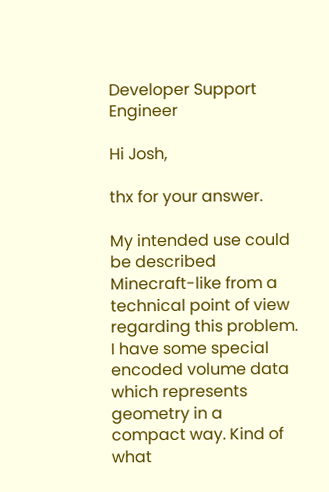Developer Support Engineer

Hi Josh,

thx for your answer.

My intended use could be described Minecraft-like from a technical point of view regarding this problem. I have some special encoded volume data which represents geometry in a compact way. Kind of what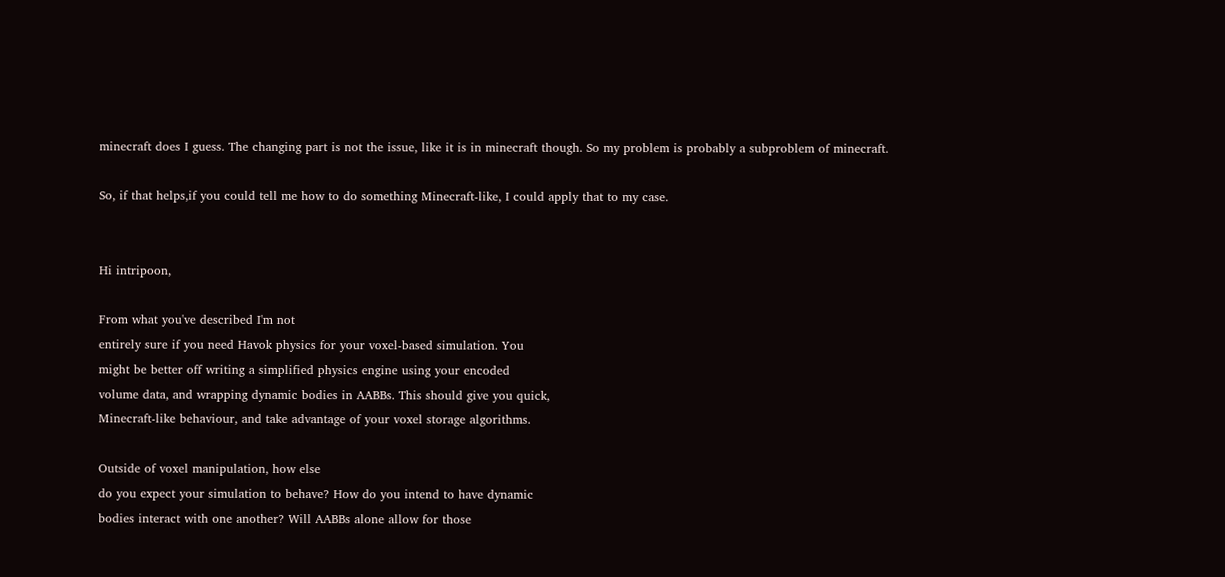minecraft does I guess. The changing part is not the issue, like it is in minecraft though. So my problem is probably a subproblem of minecraft.

So, if that helps,if you could tell me how to do something Minecraft-like, I could apply that to my case.


Hi intripoon,

From what you've described I'm not
entirely sure if you need Havok physics for your voxel-based simulation. You
might be better off writing a simplified physics engine using your encoded
volume data, and wrapping dynamic bodies in AABBs. This should give you quick,
Minecraft-like behaviour, and take advantage of your voxel storage algorithms.

Outside of voxel manipulation, how else
do you expect your simulation to behave? How do you intend to have dynamic
bodies interact with one another? Will AABBs alone allow for those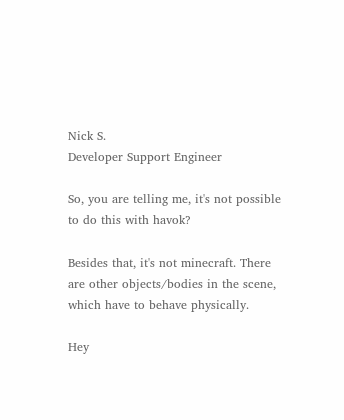Nick S.
Developer Support Engineer

So, you are telling me, it's not possible to do this with havok?

Besides that, it's not minecraft. There are other objects/bodies in the scene, which have to behave physically.

Hey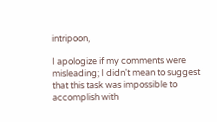intripoon,

I apologize if my comments were
misleading; I didn't mean to suggest that this task was impossible to
accomplish with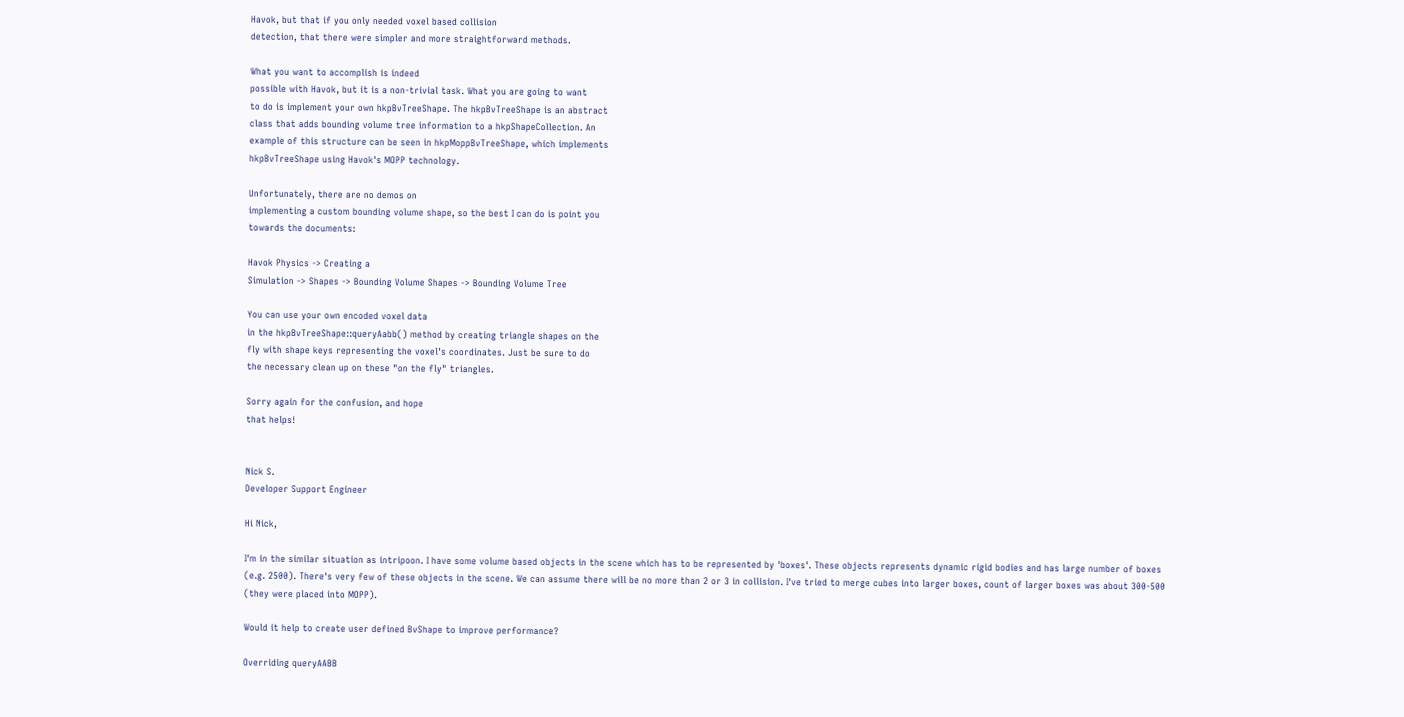Havok, but that if you only needed voxel based collision
detection, that there were simpler and more straightforward methods.

What you want to accomplish is indeed
possible with Havok, but it is a non-trivial task. What you are going to want
to do is implement your own hkpBvTreeShape. The hkpBvTreeShape is an abstract
class that adds bounding volume tree information to a hkpShapeCollection. An
example of this structure can be seen in hkpMoppBvTreeShape, which implements
hkpBvTreeShape using Havok's MOPP technology.

Unfortunately, there are no demos on
implementing a custom bounding volume shape, so the best I can do is point you
towards the documents:

Havok Physics -> Creating a
Simulation -> Shapes -> Bounding Volume Shapes -> Bounding Volume Tree

You can use your own encoded voxel data
in the hkpBvTreeShape::queryAabb() method by creating triangle shapes on the
fly with shape keys representing the voxel's coordinates. Just be sure to do
the necessary clean up on these "on the fly" triangles.

Sorry again for the confusion, and hope
that helps!


Nick S.
Developer Support Engineer

Hi Nick,

I'm in the similar situation as intripoon. I have some volume based objects in the scene which has to be represented by 'boxes'. These objects represents dynamic rigid bodies and has large number of boxes (e.g. 2500). There's very few of these objects in the scene. We can assume there will be no more than 2 or 3 in collision. I've tried to merge cubes into larger boxes, count of larger boxes was about 300-500 (they were placed into MOPP).

Would it help to create user defined BvShape to improve performance?

Overriding queryAABB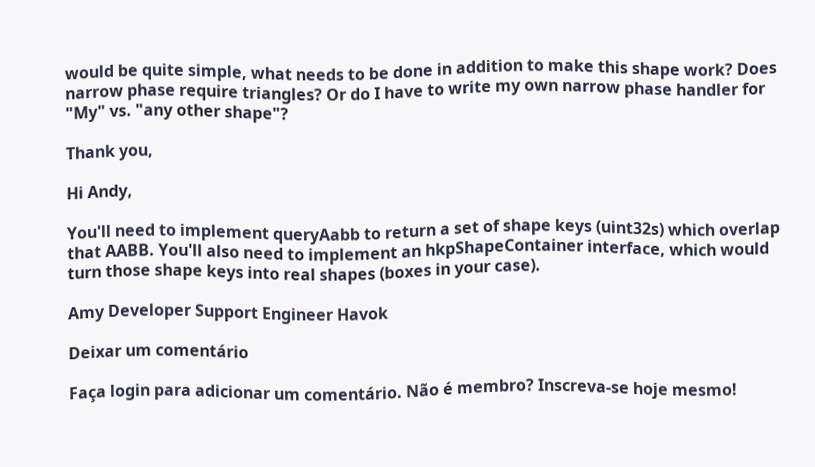would be quite simple, what needs to be done in addition to make this shape work? Does narrow phase require triangles? Or do I have to write my own narrow phase handler for "My" vs. "any other shape"?

Thank you,

Hi Andy,

You'll need to implement queryAabb to return a set of shape keys (uint32s) which overlap that AABB. You'll also need to implement an hkpShapeContainer interface, which would turn those shape keys into real shapes (boxes in your case).

Amy Developer Support Engineer Havok

Deixar um comentário

Faça login para adicionar um comentário. Não é membro? Inscreva-se hoje mesmo!